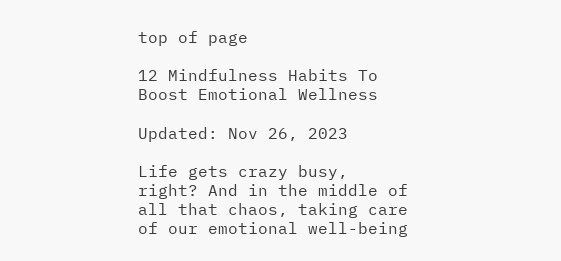top of page

12 Mindfulness Habits To Boost Emotional Wellness

Updated: Nov 26, 2023

Life gets crazy busy, right? And in the middle of all that chaos, taking care of our emotional well-being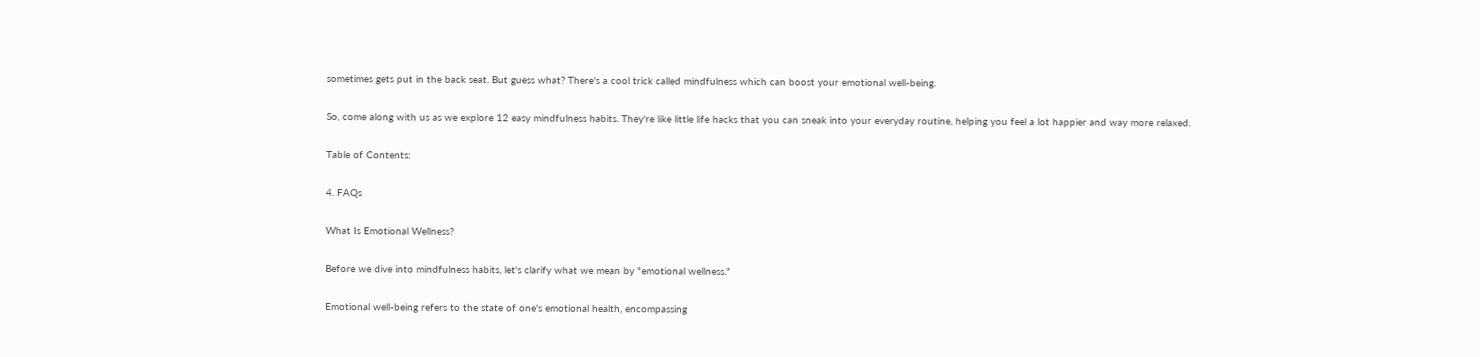sometimes gets put in the back seat. But guess what? There's a cool trick called mindfulness which can boost your emotional well-being.

So, come along with us as we explore 12 easy mindfulness habits. They're like little life hacks that you can sneak into your everyday routine, helping you feel a lot happier and way more relaxed.

Table of Contents:

4. FAQs

What Is Emotional Wellness?

Before we dive into mindfulness habits, let's clarify what we mean by "emotional wellness."

Emotional well-being refers to the state of one's emotional health, encompassing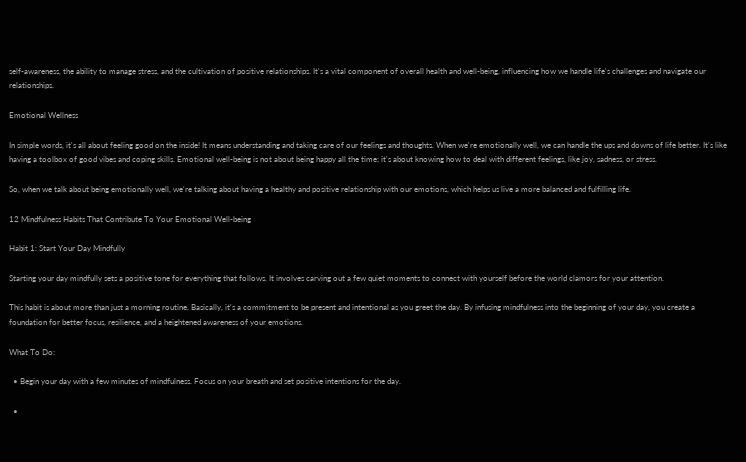self-awareness, the ability to manage stress, and the cultivation of positive relationships. It's a vital component of overall health and well-being, influencing how we handle life's challenges and navigate our relationships.

Emotional Wellness

In simple words, it's all about feeling good on the inside! It means understanding and taking care of our feelings and thoughts. When we're emotionally well, we can handle the ups and downs of life better. It's like having a toolbox of good vibes and coping skills. Emotional well-being is not about being happy all the time; it's about knowing how to deal with different feelings, like joy, sadness, or stress.

So, when we talk about being emotionally well, we're talking about having a healthy and positive relationship with our emotions, which helps us live a more balanced and fulfilling life.

12 Mindfulness Habits That Contribute To Your Emotional Well-being

Habit 1: Start Your Day Mindfully

Starting your day mindfully sets a positive tone for everything that follows. It involves carving out a few quiet moments to connect with yourself before the world clamors for your attention.

This habit is about more than just a morning routine. Basically, it's a commitment to be present and intentional as you greet the day. By infusing mindfulness into the beginning of your day, you create a foundation for better focus, resilience, and a heightened awareness of your emotions.

What To Do:

  • Begin your day with a few minutes of mindfulness. Focus on your breath and set positive intentions for the day.

  •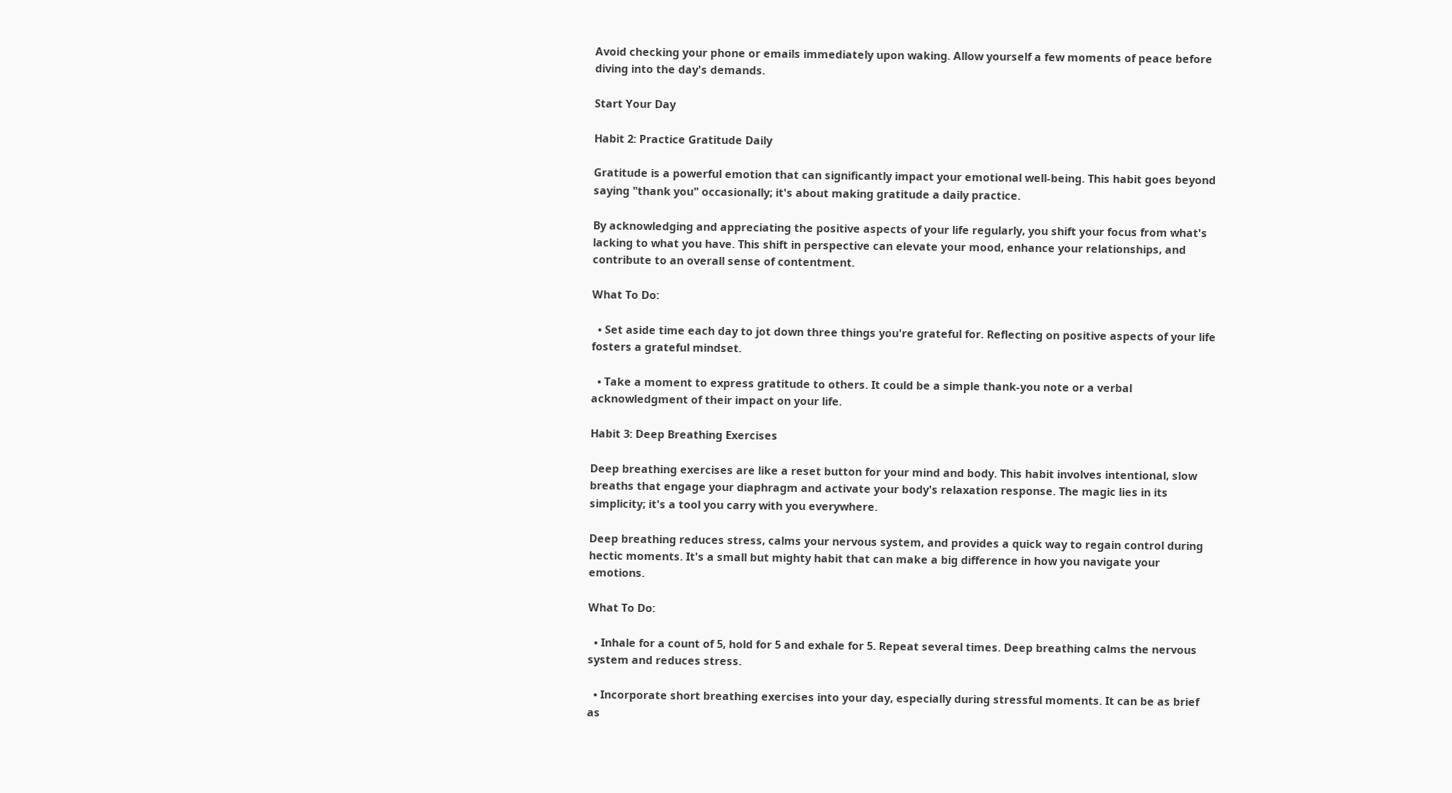Avoid checking your phone or emails immediately upon waking. Allow yourself a few moments of peace before diving into the day's demands.

Start Your Day

Habit 2: Practice Gratitude Daily

Gratitude is a powerful emotion that can significantly impact your emotional well-being. This habit goes beyond saying "thank you" occasionally; it's about making gratitude a daily practice.

By acknowledging and appreciating the positive aspects of your life regularly, you shift your focus from what's lacking to what you have. This shift in perspective can elevate your mood, enhance your relationships, and contribute to an overall sense of contentment.

What To Do:

  • Set aside time each day to jot down three things you're grateful for. Reflecting on positive aspects of your life fosters a grateful mindset.

  • Take a moment to express gratitude to others. It could be a simple thank-you note or a verbal acknowledgment of their impact on your life.

Habit 3: Deep Breathing Exercises

Deep breathing exercises are like a reset button for your mind and body. This habit involves intentional, slow breaths that engage your diaphragm and activate your body's relaxation response. The magic lies in its simplicity; it's a tool you carry with you everywhere.

Deep breathing reduces stress, calms your nervous system, and provides a quick way to regain control during hectic moments. It's a small but mighty habit that can make a big difference in how you navigate your emotions.

What To Do:

  • Inhale for a count of 5, hold for 5 and exhale for 5. Repeat several times. Deep breathing calms the nervous system and reduces stress.

  • Incorporate short breathing exercises into your day, especially during stressful moments. It can be as brief as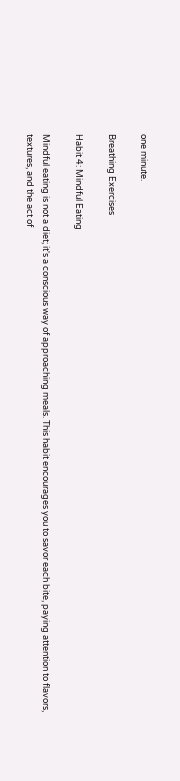one minute.

Breathing Exercises

Habit 4: Mindful Eating

Mindful eating is not a diet; it's a conscious way of approaching meals. This habit encourages you to savor each bite, paying attention to flavors, textures, and the act of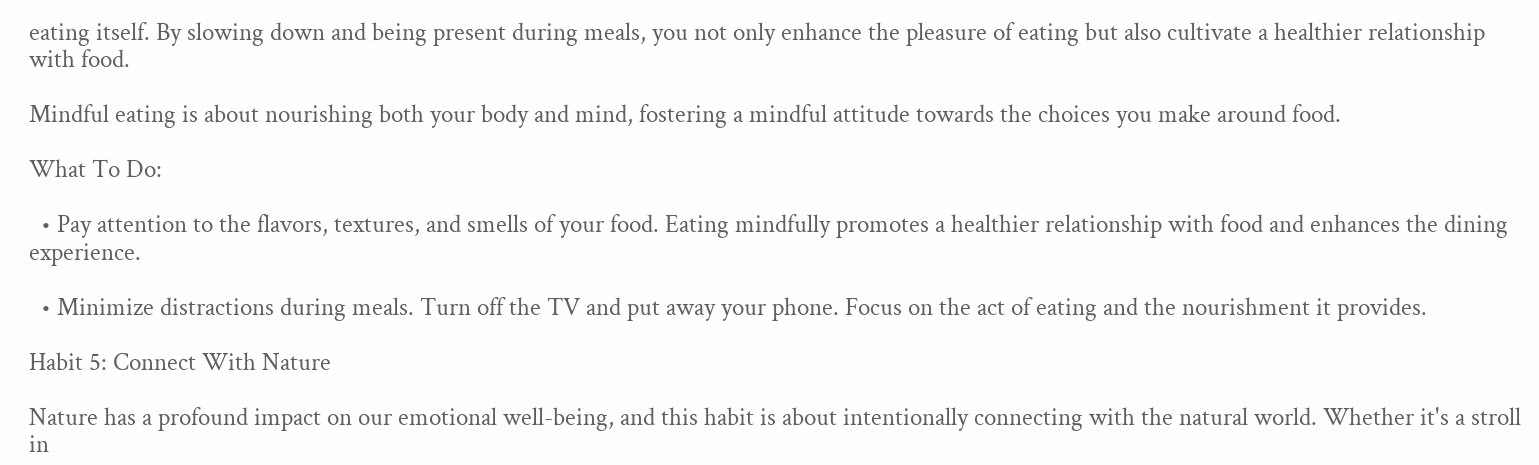eating itself. By slowing down and being present during meals, you not only enhance the pleasure of eating but also cultivate a healthier relationship with food.

Mindful eating is about nourishing both your body and mind, fostering a mindful attitude towards the choices you make around food.

What To Do:

  • Pay attention to the flavors, textures, and smells of your food. Eating mindfully promotes a healthier relationship with food and enhances the dining experience.

  • Minimize distractions during meals. Turn off the TV and put away your phone. Focus on the act of eating and the nourishment it provides.

Habit 5: Connect With Nature

Nature has a profound impact on our emotional well-being, and this habit is about intentionally connecting with the natural world. Whether it's a stroll in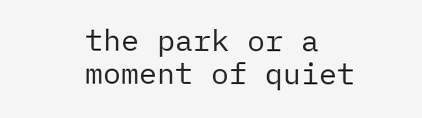the park or a moment of quiet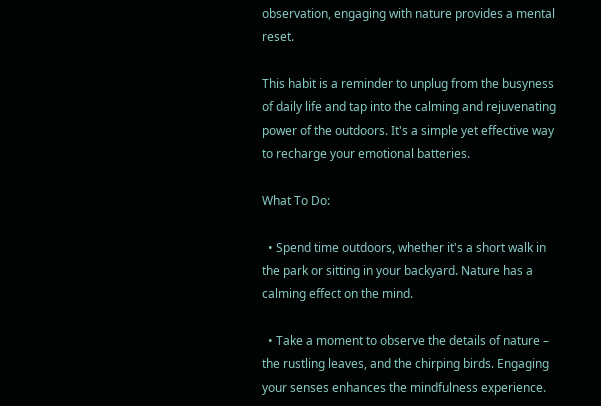observation, engaging with nature provides a mental reset.

This habit is a reminder to unplug from the busyness of daily life and tap into the calming and rejuvenating power of the outdoors. It's a simple yet effective way to recharge your emotional batteries.

What To Do:

  • Spend time outdoors, whether it's a short walk in the park or sitting in your backyard. Nature has a calming effect on the mind.

  • Take a moment to observe the details of nature – the rustling leaves, and the chirping birds. Engaging your senses enhances the mindfulness experience.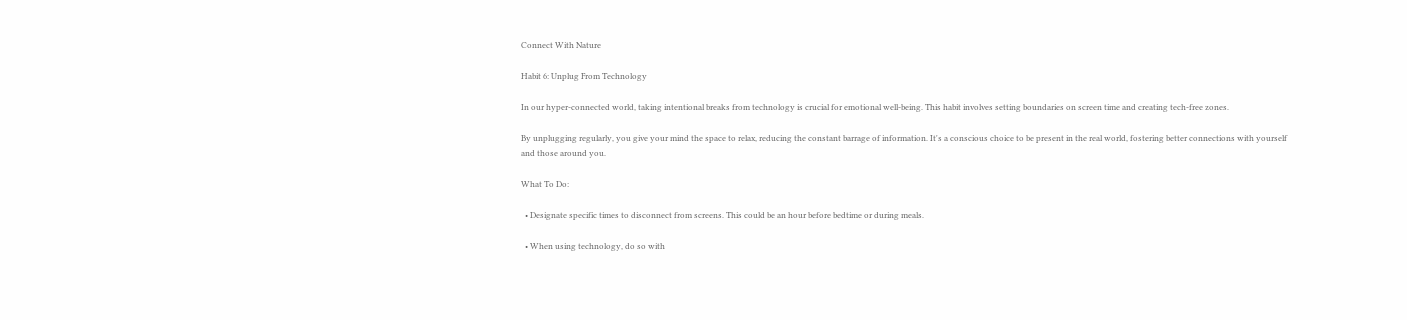Connect With Nature

Habit 6: Unplug From Technology

In our hyper-connected world, taking intentional breaks from technology is crucial for emotional well-being. This habit involves setting boundaries on screen time and creating tech-free zones.

By unplugging regularly, you give your mind the space to relax, reducing the constant barrage of information. It's a conscious choice to be present in the real world, fostering better connections with yourself and those around you.

What To Do:

  • Designate specific times to disconnect from screens. This could be an hour before bedtime or during meals.

  • When using technology, do so with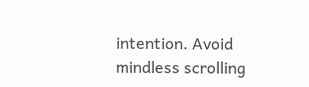intention. Avoid mindless scrolling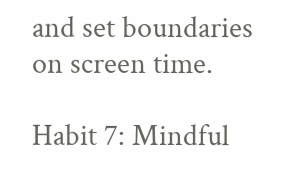and set boundaries on screen time.

Habit 7: Mindful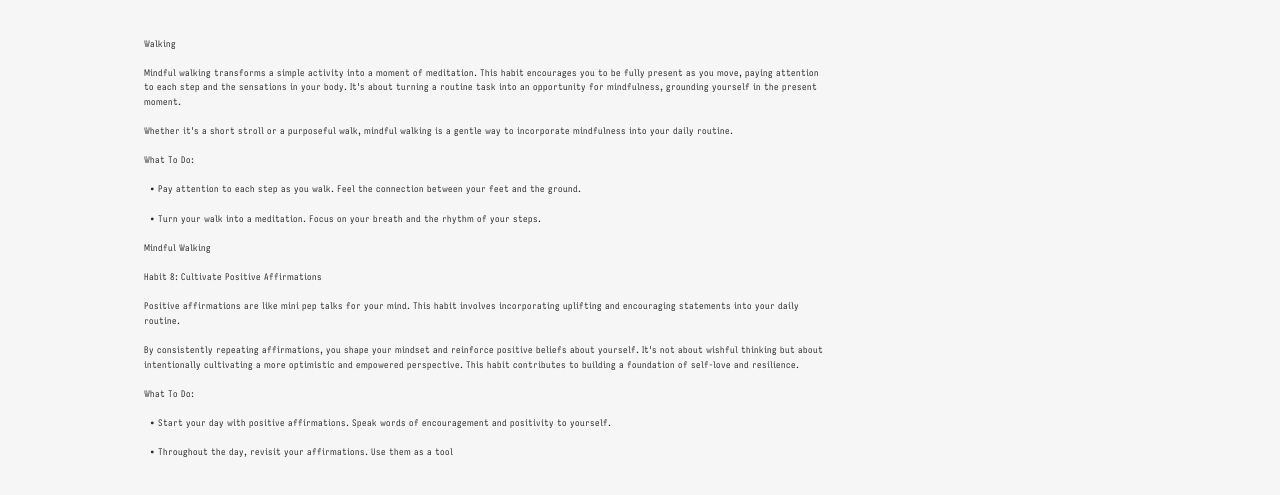Walking

Mindful walking transforms a simple activity into a moment of meditation. This habit encourages you to be fully present as you move, paying attention to each step and the sensations in your body. It's about turning a routine task into an opportunity for mindfulness, grounding yourself in the present moment.

Whether it's a short stroll or a purposeful walk, mindful walking is a gentle way to incorporate mindfulness into your daily routine.

What To Do:

  • Pay attention to each step as you walk. Feel the connection between your feet and the ground.

  • Turn your walk into a meditation. Focus on your breath and the rhythm of your steps.

Mindful Walking

Habit 8: Cultivate Positive Affirmations

Positive affirmations are like mini pep talks for your mind. This habit involves incorporating uplifting and encouraging statements into your daily routine.

By consistently repeating affirmations, you shape your mindset and reinforce positive beliefs about yourself. It's not about wishful thinking but about intentionally cultivating a more optimistic and empowered perspective. This habit contributes to building a foundation of self-love and resilience.

What To Do:

  • Start your day with positive affirmations. Speak words of encouragement and positivity to yourself.

  • Throughout the day, revisit your affirmations. Use them as a tool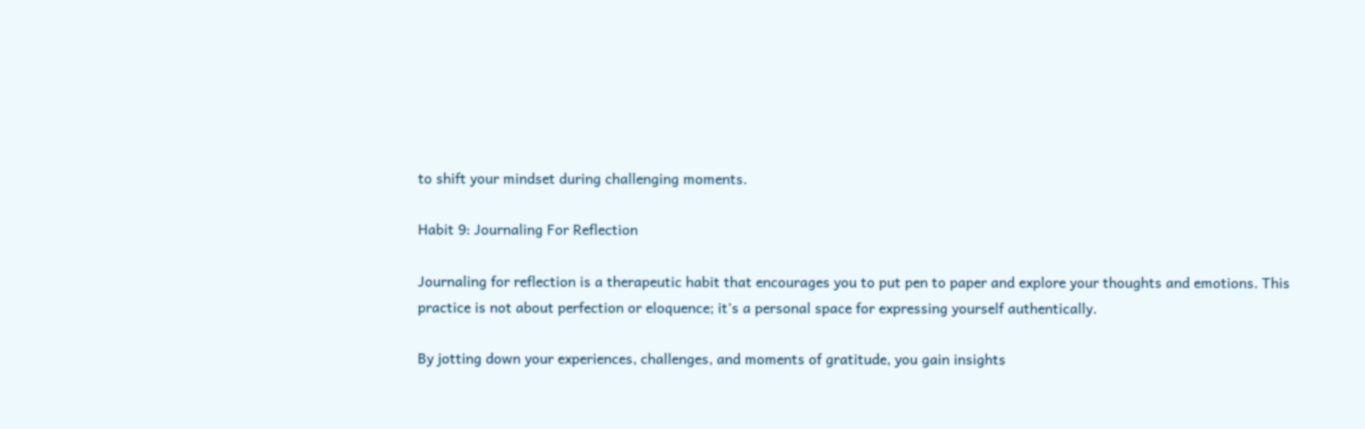to shift your mindset during challenging moments.

Habit 9: Journaling For Reflection

Journaling for reflection is a therapeutic habit that encourages you to put pen to paper and explore your thoughts and emotions. This practice is not about perfection or eloquence; it's a personal space for expressing yourself authentically.

By jotting down your experiences, challenges, and moments of gratitude, you gain insights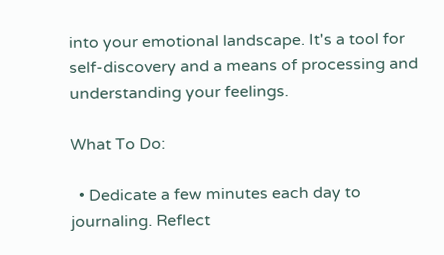into your emotional landscape. It's a tool for self-discovery and a means of processing and understanding your feelings.

What To Do:

  • Dedicate a few minutes each day to journaling. Reflect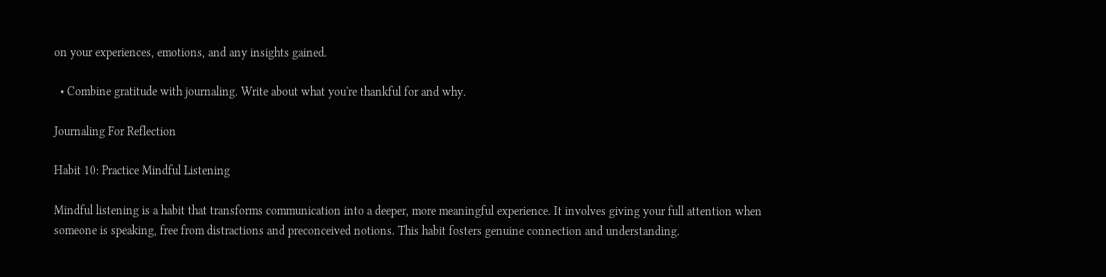on your experiences, emotions, and any insights gained.

  • Combine gratitude with journaling. Write about what you're thankful for and why.

Journaling For Reflection

Habit 10: Practice Mindful Listening

Mindful listening is a habit that transforms communication into a deeper, more meaningful experience. It involves giving your full attention when someone is speaking, free from distractions and preconceived notions. This habit fosters genuine connection and understanding.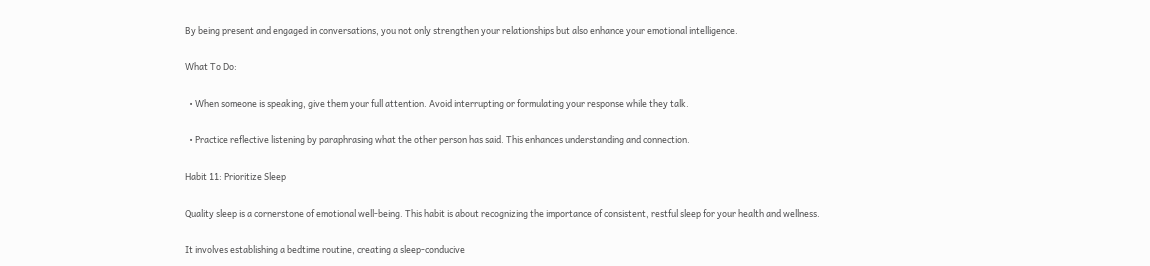By being present and engaged in conversations, you not only strengthen your relationships but also enhance your emotional intelligence.

What To Do:

  • When someone is speaking, give them your full attention. Avoid interrupting or formulating your response while they talk.

  • Practice reflective listening by paraphrasing what the other person has said. This enhances understanding and connection.

Habit 11: Prioritize Sleep

Quality sleep is a cornerstone of emotional well-being. This habit is about recognizing the importance of consistent, restful sleep for your health and wellness.

It involves establishing a bedtime routine, creating a sleep-conducive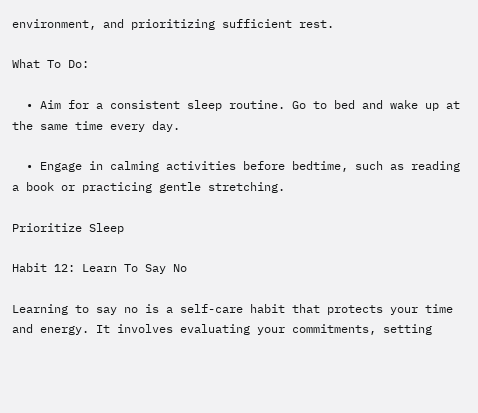environment, and prioritizing sufficient rest.

What To Do:

  • Aim for a consistent sleep routine. Go to bed and wake up at the same time every day.

  • Engage in calming activities before bedtime, such as reading a book or practicing gentle stretching.

Prioritize Sleep

Habit 12: Learn To Say No

Learning to say no is a self-care habit that protects your time and energy. It involves evaluating your commitments, setting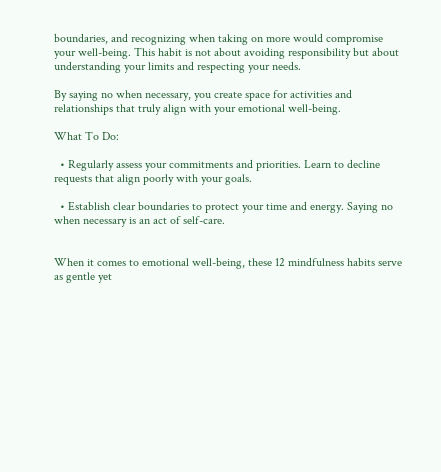boundaries, and recognizing when taking on more would compromise your well-being. This habit is not about avoiding responsibility but about understanding your limits and respecting your needs.

By saying no when necessary, you create space for activities and relationships that truly align with your emotional well-being.

What To Do:

  • Regularly assess your commitments and priorities. Learn to decline requests that align poorly with your goals.

  • Establish clear boundaries to protect your time and energy. Saying no when necessary is an act of self-care.


When it comes to emotional well-being, these 12 mindfulness habits serve as gentle yet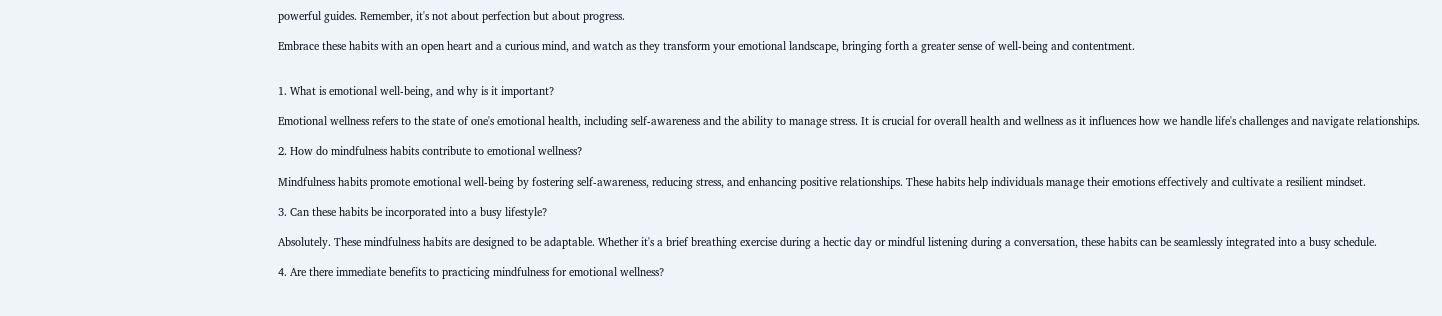powerful guides. Remember, it's not about perfection but about progress.

Embrace these habits with an open heart and a curious mind, and watch as they transform your emotional landscape, bringing forth a greater sense of well-being and contentment.


1. What is emotional well-being, and why is it important?

Emotional wellness refers to the state of one's emotional health, including self-awareness and the ability to manage stress. It is crucial for overall health and wellness as it influences how we handle life's challenges and navigate relationships.

2. How do mindfulness habits contribute to emotional wellness?

Mindfulness habits promote emotional well-being by fostering self-awareness, reducing stress, and enhancing positive relationships. These habits help individuals manage their emotions effectively and cultivate a resilient mindset.

3. Can these habits be incorporated into a busy lifestyle?

Absolutely. These mindfulness habits are designed to be adaptable. Whether it's a brief breathing exercise during a hectic day or mindful listening during a conversation, these habits can be seamlessly integrated into a busy schedule.

4. Are there immediate benefits to practicing mindfulness for emotional wellness?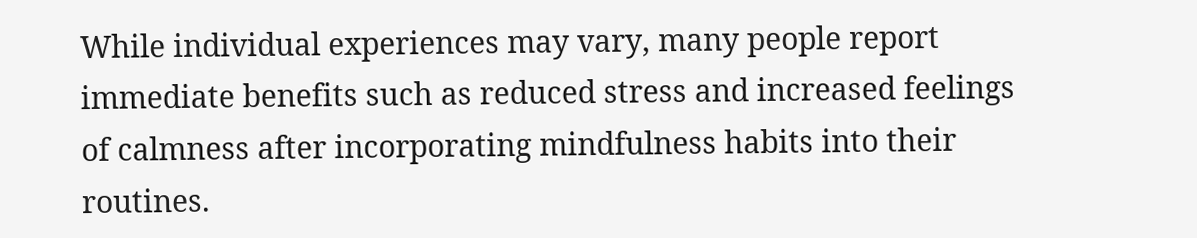While individual experiences may vary, many people report immediate benefits such as reduced stress and increased feelings of calmness after incorporating mindfulness habits into their routines.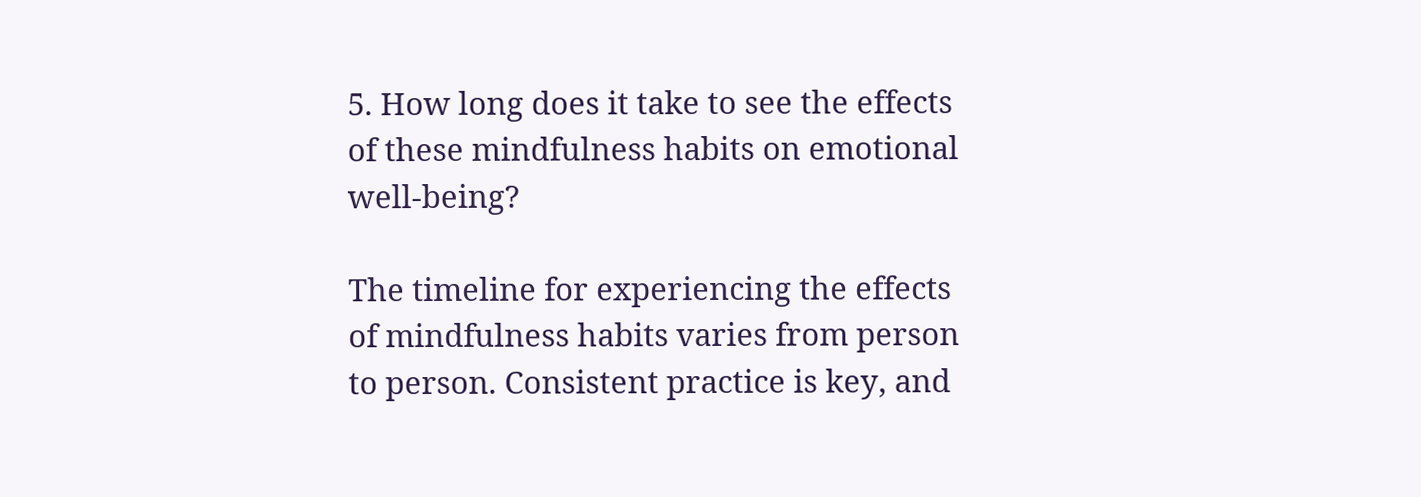5. How long does it take to see the effects of these mindfulness habits on emotional well-being?

The timeline for experiencing the effects of mindfulness habits varies from person to person. Consistent practice is key, and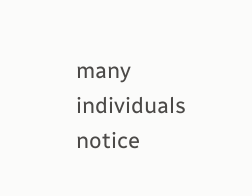many individuals notice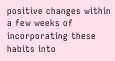positive changes within a few weeks of incorporating these habits into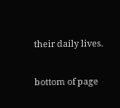their daily lives.


bottom of page